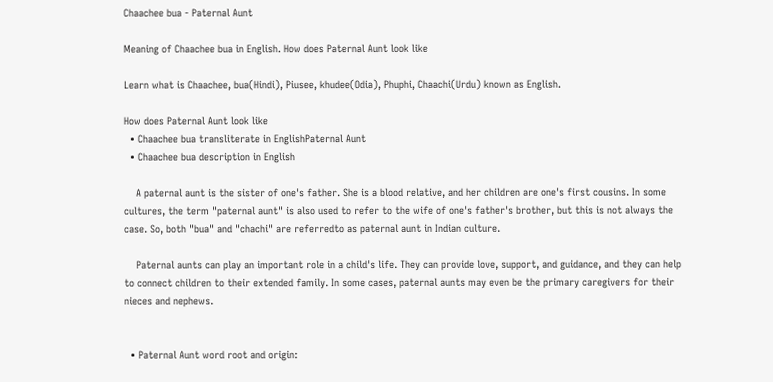Chaachee bua - Paternal Aunt

Meaning of Chaachee bua in English. How does Paternal Aunt look like

Learn what is Chaachee, bua(Hindi), Piusee, khudee(Odia), Phuphi, Chaachi(Urdu) known as English.

How does Paternal Aunt look like
  • Chaachee bua transliterate in EnglishPaternal Aunt
  • Chaachee bua description in English

    A paternal aunt is the sister of one's father. She is a blood relative, and her children are one's first cousins. In some cultures, the term "paternal aunt" is also used to refer to the wife of one's father's brother, but this is not always the case. So, both "bua" and "chachi" are referredto as paternal aunt in Indian culture.

    Paternal aunts can play an important role in a child's life. They can provide love, support, and guidance, and they can help to connect children to their extended family. In some cases, paternal aunts may even be the primary caregivers for their nieces and nephews.


  • Paternal Aunt word root and origin: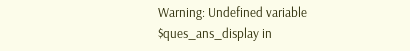Warning: Undefined variable $ques_ans_display in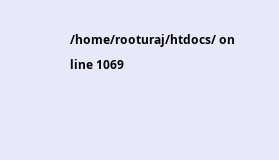/home/rooturaj/htdocs/ on line 1069